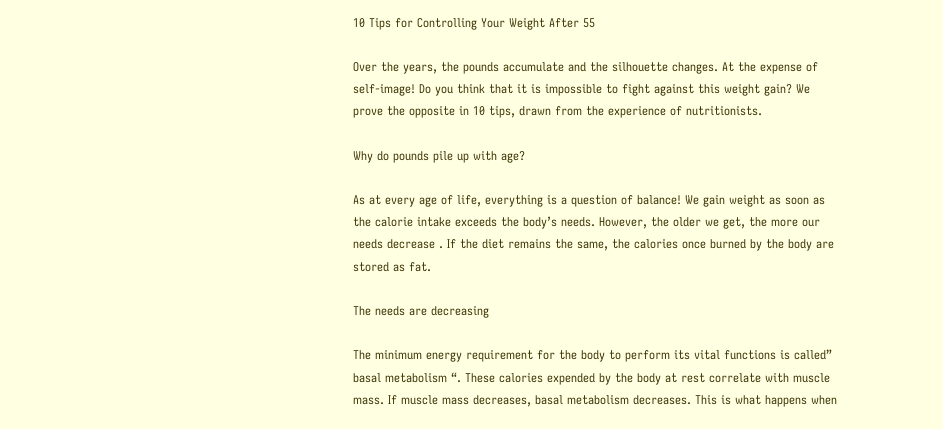10 Tips for Controlling Your Weight After 55

Over the years, the pounds accumulate and the silhouette changes. At the expense of self-image! Do you think that it is impossible to fight against this weight gain? We prove the opposite in 10 tips, drawn from the experience of nutritionists.

Why do pounds pile up with age?

As at every age of life, everything is a question of balance! We gain weight as soon as the calorie intake exceeds the body’s needs. However, the older we get, the more our needs decrease . If the diet remains the same, the calories once burned by the body are stored as fat.

The needs are decreasing

The minimum energy requirement for the body to perform its vital functions is called” basal metabolism “. These calories expended by the body at rest correlate with muscle mass. If muscle mass decreases, basal metabolism decreases. This is what happens when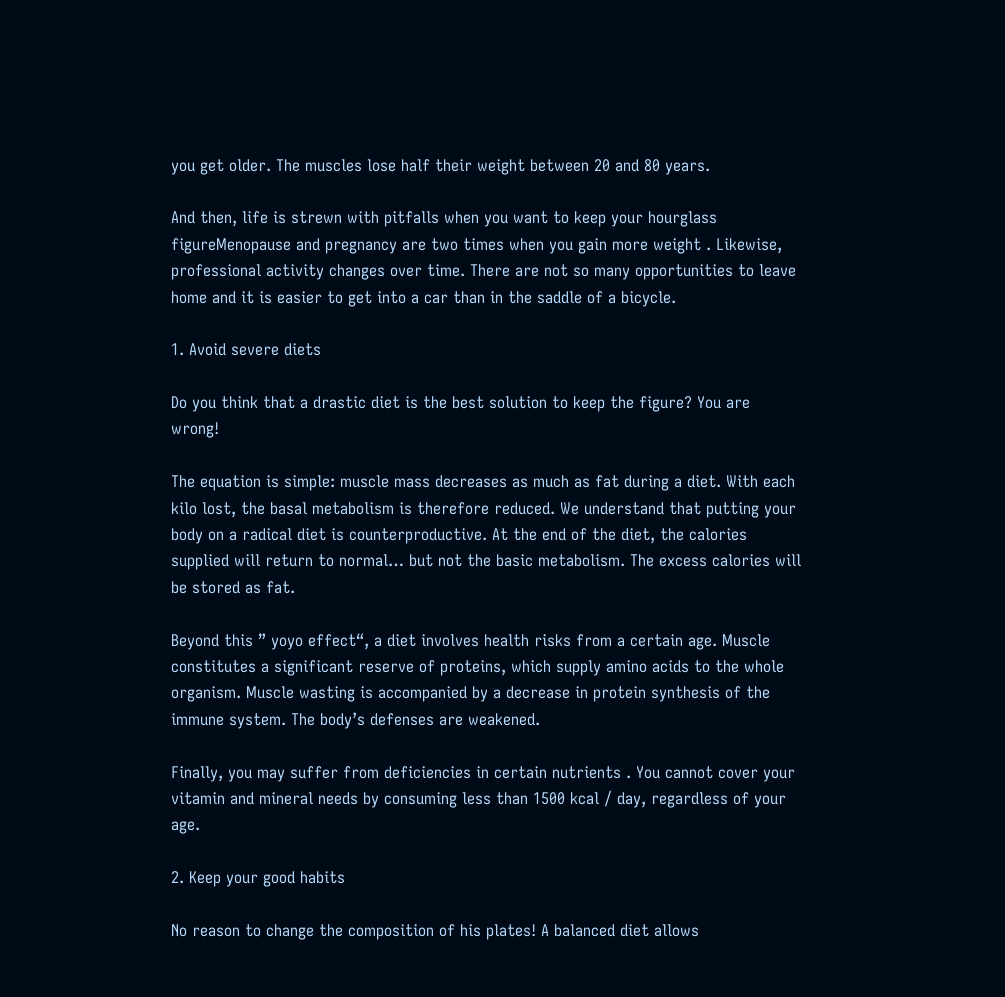you get older. The muscles lose half their weight between 20 and 80 years.

And then, life is strewn with pitfalls when you want to keep your hourglass figureMenopause and pregnancy are two times when you gain more weight . Likewise, professional activity changes over time. There are not so many opportunities to leave home and it is easier to get into a car than in the saddle of a bicycle.

1. Avoid severe diets

Do you think that a drastic diet is the best solution to keep the figure? You are wrong!

The equation is simple: muscle mass decreases as much as fat during a diet. With each kilo lost, the basal metabolism is therefore reduced. We understand that putting your body on a radical diet is counterproductive. At the end of the diet, the calories supplied will return to normal… but not the basic metabolism. The excess calories will be stored as fat.

Beyond this ” yoyo effect“, a diet involves health risks from a certain age. Muscle constitutes a significant reserve of proteins, which supply amino acids to the whole organism. Muscle wasting is accompanied by a decrease in protein synthesis of the immune system. The body’s defenses are weakened.

Finally, you may suffer from deficiencies in certain nutrients . You cannot cover your vitamin and mineral needs by consuming less than 1500 kcal / day, regardless of your age.

2. Keep your good habits

No reason to change the composition of his plates! A balanced diet allows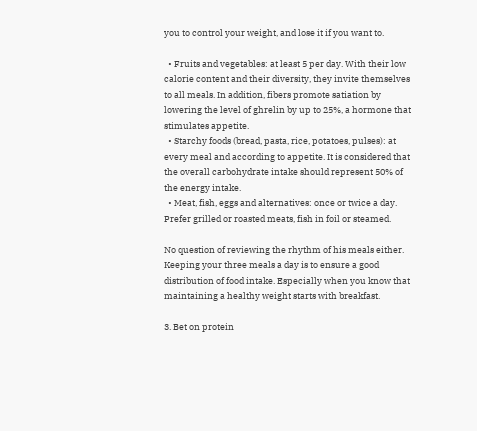you to control your weight, and lose it if you want to.

  • Fruits and vegetables: at least 5 per day. With their low calorie content and their diversity, they invite themselves to all meals. In addition, fibers promote satiation by lowering the level of ghrelin by up to 25%, a hormone that stimulates appetite.
  • Starchy foods (bread, pasta, rice, potatoes, pulses): at every meal and according to appetite. It is considered that the overall carbohydrate intake should represent 50% of the energy intake.
  • Meat, fish, eggs and alternatives: once or twice a day. Prefer grilled or roasted meats, fish in foil or steamed.

No question of reviewing the rhythm of his meals either. Keeping your three meals a day is to ensure a good distribution of food intake. Especially when you know that maintaining a healthy weight starts with breakfast.

3. Bet on protein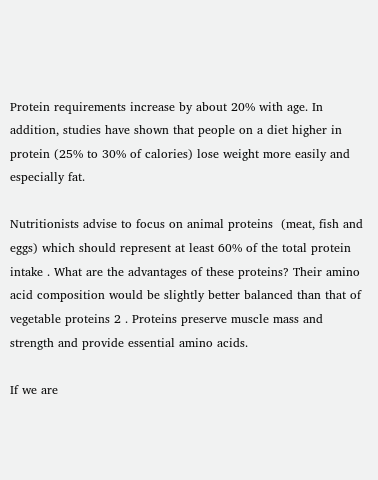Protein requirements increase by about 20% with age. In addition, studies have shown that people on a diet higher in protein (25% to 30% of calories) lose weight more easily and especially fat.

Nutritionists advise to focus on animal proteins  (meat, fish and eggs) which should represent at least 60% of the total protein intake . What are the advantages of these proteins? Their amino acid composition would be slightly better balanced than that of vegetable proteins 2 . Proteins preserve muscle mass and strength and provide essential amino acids.

If we are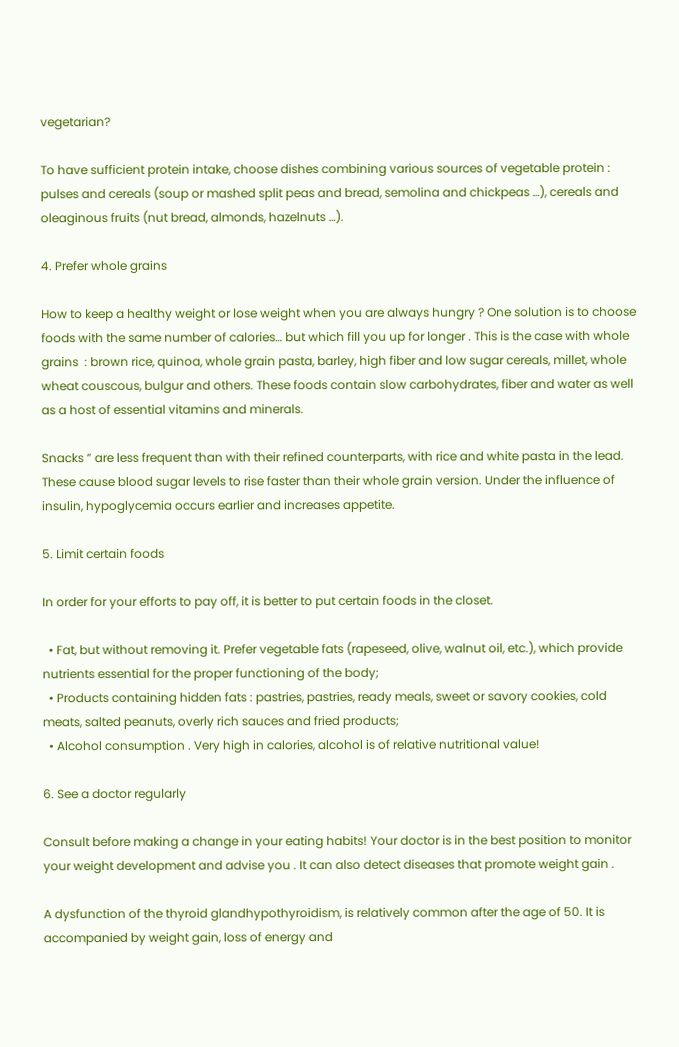vegetarian?

To have sufficient protein intake, choose dishes combining various sources of vegetable protein : pulses and cereals (soup or mashed split peas and bread, semolina and chickpeas …), cereals and oleaginous fruits (nut bread, almonds, hazelnuts …).

4. Prefer whole grains

How to keep a healthy weight or lose weight when you are always hungry ? One solution is to choose foods with the same number of calories… but which fill you up for longer . This is the case with whole grains  : brown rice, quinoa, whole grain pasta, barley, high fiber and low sugar cereals, millet, whole wheat couscous, bulgur and others. These foods contain slow carbohydrates, fiber and water as well as a host of essential vitamins and minerals.

Snacks ” are less frequent than with their refined counterparts, with rice and white pasta in the lead. These cause blood sugar levels to rise faster than their whole grain version. Under the influence of insulin, hypoglycemia occurs earlier and increases appetite.

5. Limit certain foods

In order for your efforts to pay off, it is better to put certain foods in the closet.

  • Fat, but without removing it. Prefer vegetable fats (rapeseed, olive, walnut oil, etc.), which provide nutrients essential for the proper functioning of the body;
  • Products containing hidden fats : pastries, pastries, ready meals, sweet or savory cookies, cold meats, salted peanuts, overly rich sauces and fried products;
  • Alcohol consumption . Very high in calories, alcohol is of relative nutritional value!

6. See a doctor regularly

Consult before making a change in your eating habits! Your doctor is in the best position to monitor your weight development and advise you . It can also detect diseases that promote weight gain .

A dysfunction of the thyroid glandhypothyroidism, is relatively common after the age of 50. It is accompanied by weight gain, loss of energy and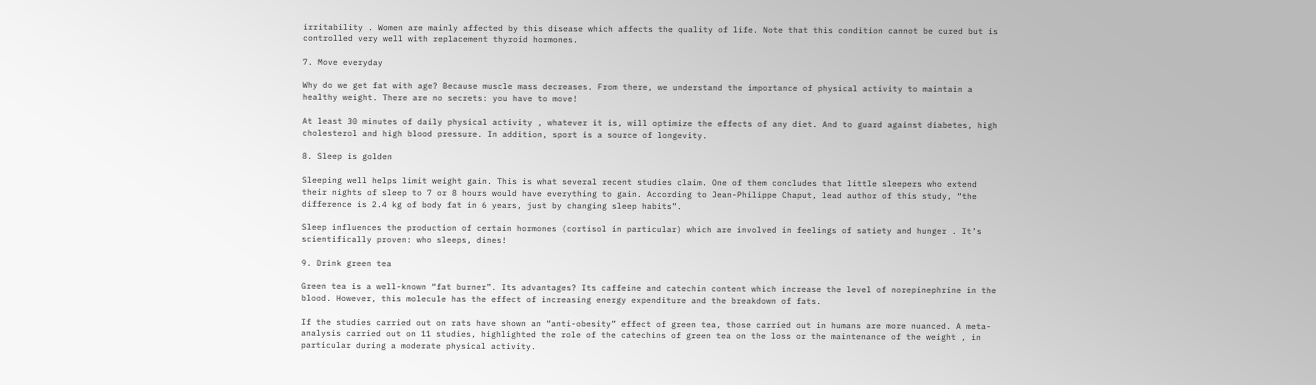irritability . Women are mainly affected by this disease which affects the quality of life. Note that this condition cannot be cured but is controlled very well with replacement thyroid hormones.

7. Move everyday

Why do we get fat with age? Because muscle mass decreases. From there, we understand the importance of physical activity to maintain a healthy weight. There are no secrets: you have to move!

At least 30 minutes of daily physical activity , whatever it is, will optimize the effects of any diet. And to guard against diabetes, high cholesterol and high blood pressure. In addition, sport is a source of longevity.

8. Sleep is golden

Sleeping well helps limit weight gain. This is what several recent studies claim. One of them concludes that little sleepers who extend their nights of sleep to 7 or 8 hours would have everything to gain. According to Jean-Philippe Chaput, lead author of this study, “the difference is 2.4 kg of body fat in 6 years, just by changing sleep habits”.

Sleep influences the production of certain hormones (cortisol in particular) which are involved in feelings of satiety and hunger . It’s scientifically proven: who sleeps, dines!

9. Drink green tea

Green tea is a well-known “fat burner”. Its advantages? Its caffeine and catechin content which increase the level of norepinephrine in the blood. However, this molecule has the effect of increasing energy expenditure and the breakdown of fats.

If the studies carried out on rats have shown an “anti-obesity” effect of green tea, those carried out in humans are more nuanced. A meta-analysis carried out on 11 studies, highlighted the role of the catechins of green tea on the loss or the maintenance of the weight , in particular during a moderate physical activity.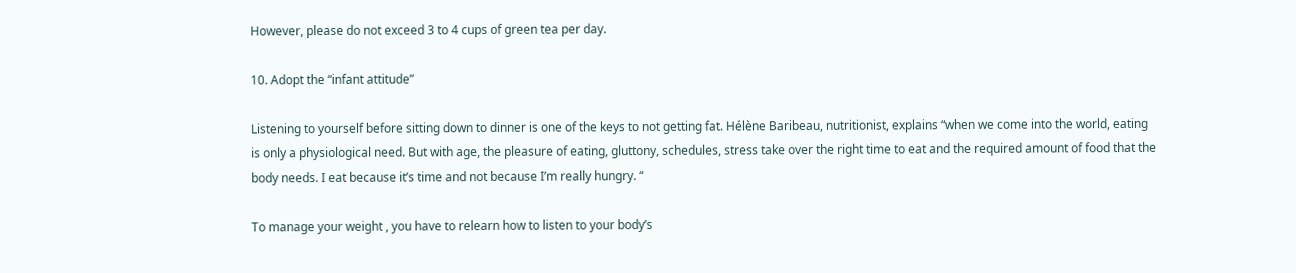However, please do not exceed 3 to 4 cups of green tea per day.

10. Adopt the “infant attitude”

Listening to yourself before sitting down to dinner is one of the keys to not getting fat. Hélène Baribeau, nutritionist, explains “when we come into the world, eating is only a physiological need. But with age, the pleasure of eating, gluttony, schedules, stress take over the right time to eat and the required amount of food that the body needs. I eat because it’s time and not because I’m really hungry. “

To manage your weight , you have to relearn how to listen to your body’s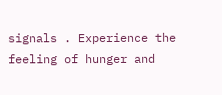signals . Experience the feeling of hunger and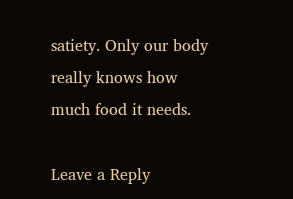satiety. Only our body really knows how much food it needs.

Leave a Reply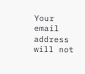Your email address will not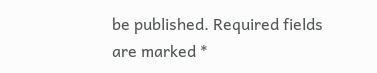be published. Required fields are marked *